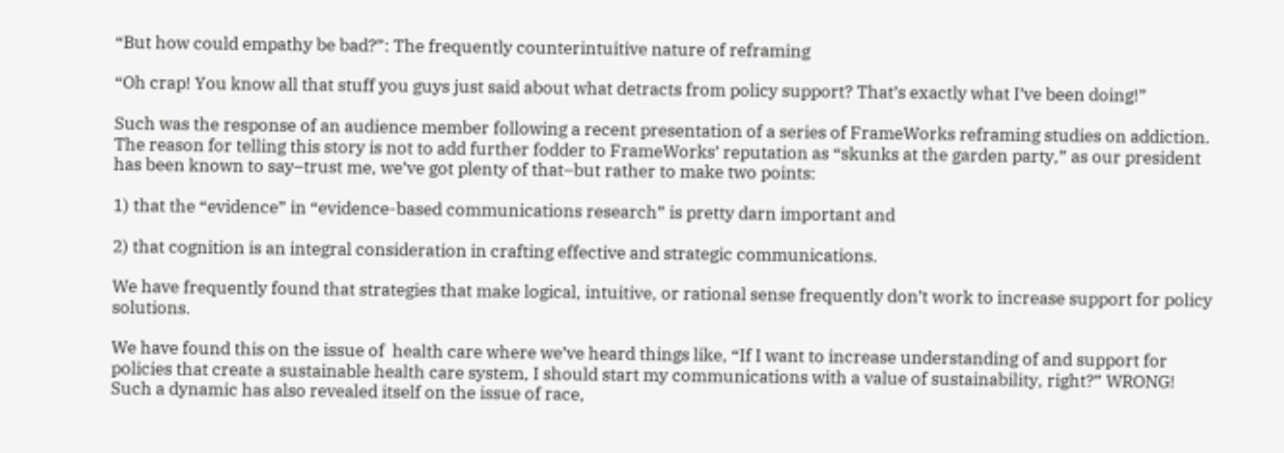“But how could empathy be bad?”: The frequently counterintuitive nature of reframing

“Oh crap! You know all that stuff you guys just said about what detracts from policy support? That’s exactly what I’ve been doing!”

Such was the response of an audience member following a recent presentation of a series of FrameWorks reframing studies on addiction. The reason for telling this story is not to add further fodder to FrameWorks’ reputation as “skunks at the garden party,” as our president has been known to say–trust me, we’ve got plenty of that–but rather to make two points:

1) that the “evidence” in “evidence-based communications research” is pretty darn important and

2) that cognition is an integral consideration in crafting effective and strategic communications.

We have frequently found that strategies that make logical, intuitive, or rational sense frequently don’t work to increase support for policy solutions.

We have found this on the issue of  health care where we’ve heard things like, “If I want to increase understanding of and support for policies that create a sustainable health care system, I should start my communications with a value of sustainability, right?” WRONG! Such a dynamic has also revealed itself on the issue of race,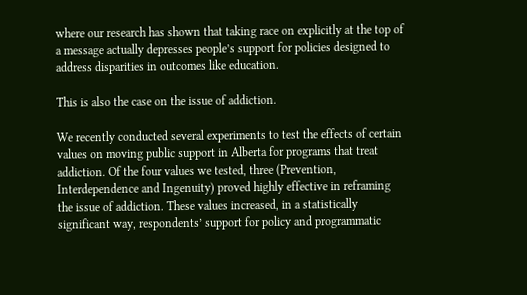where our research has shown that taking race on explicitly at the top of a message actually depresses people’s support for policies designed to address disparities in outcomes like education.

This is also the case on the issue of addiction.

We recently conducted several experiments to test the effects of certain values on moving public support in Alberta for programs that treat addiction. Of the four values we tested, three (Prevention, Interdependence and Ingenuity) proved highly effective in reframing the issue of addiction. These values increased, in a statistically significant way, respondents’ support for policy and programmatic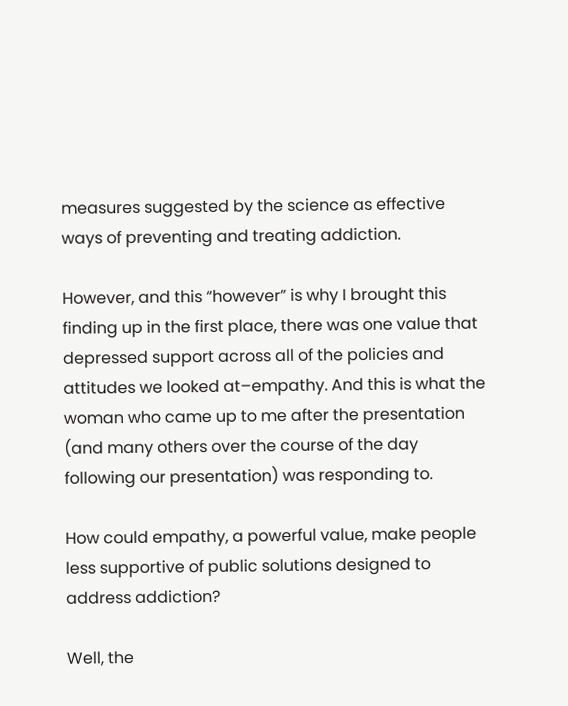measures suggested by the science as effective ways of preventing and treating addiction.

However, and this “however” is why I brought this finding up in the first place, there was one value that depressed support across all of the policies and attitudes we looked at–empathy. And this is what the woman who came up to me after the presentation (and many others over the course of the day following our presentation) was responding to.

How could empathy, a powerful value, make people less supportive of public solutions designed to address addiction?

Well, the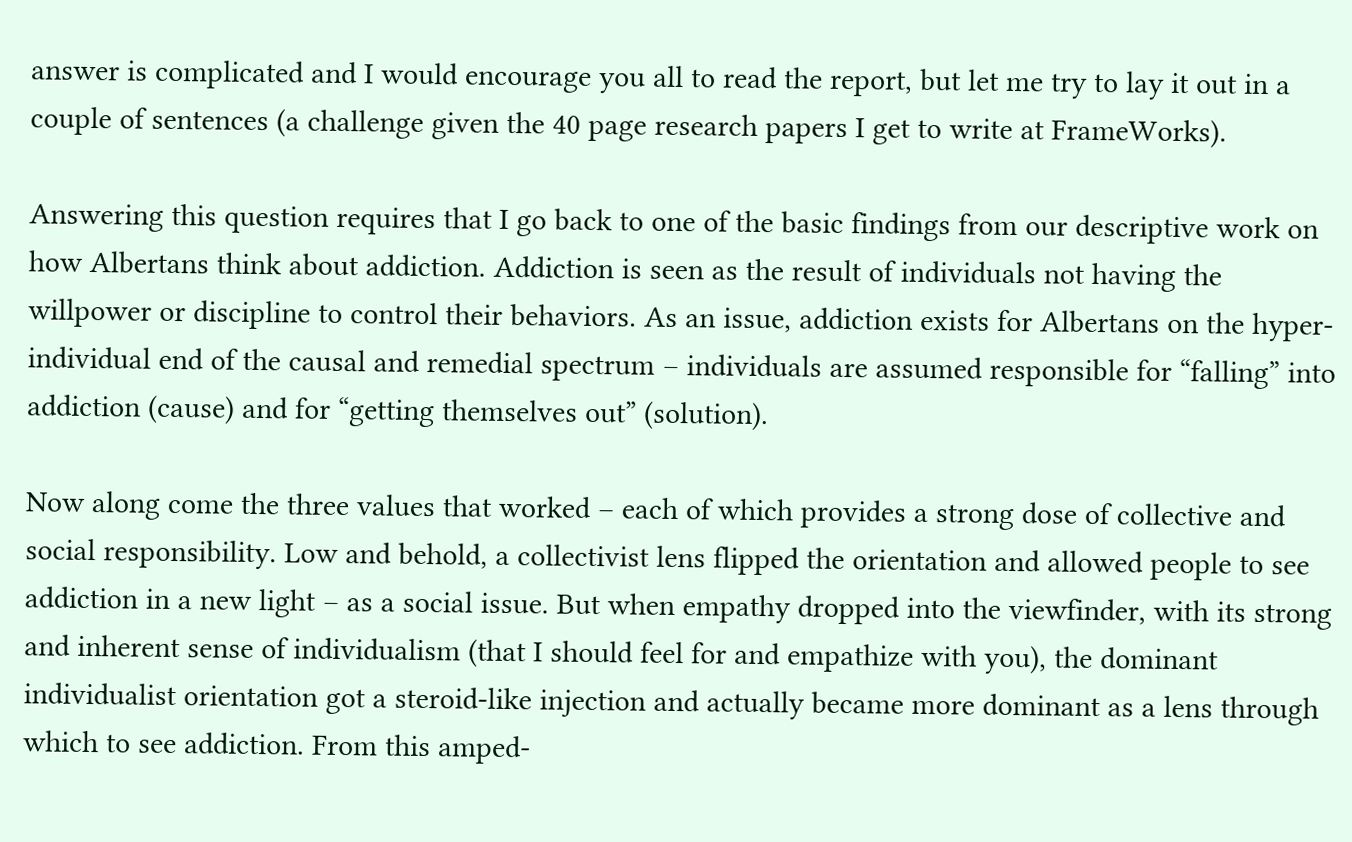answer is complicated and I would encourage you all to read the report, but let me try to lay it out in a couple of sentences (a challenge given the 40 page research papers I get to write at FrameWorks).

Answering this question requires that I go back to one of the basic findings from our descriptive work on how Albertans think about addiction. Addiction is seen as the result of individuals not having the willpower or discipline to control their behaviors. As an issue, addiction exists for Albertans on the hyper-individual end of the causal and remedial spectrum – individuals are assumed responsible for “falling” into addiction (cause) and for “getting themselves out” (solution).

Now along come the three values that worked – each of which provides a strong dose of collective and social responsibility. Low and behold, a collectivist lens flipped the orientation and allowed people to see addiction in a new light – as a social issue. But when empathy dropped into the viewfinder, with its strong and inherent sense of individualism (that I should feel for and empathize with you), the dominant individualist orientation got a steroid-like injection and actually became more dominant as a lens through which to see addiction. From this amped-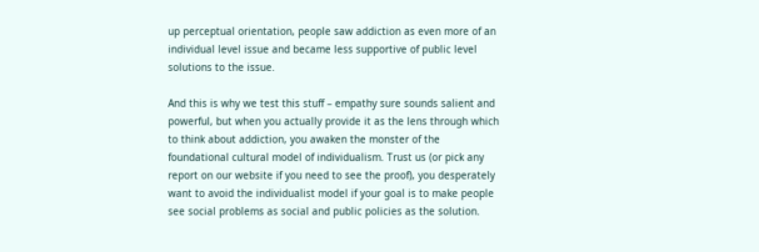up perceptual orientation, people saw addiction as even more of an individual level issue and became less supportive of public level solutions to the issue.

And this is why we test this stuff – empathy sure sounds salient and powerful, but when you actually provide it as the lens through which to think about addiction, you awaken the monster of the foundational cultural model of individualism. Trust us (or pick any report on our website if you need to see the proof), you desperately want to avoid the individualist model if your goal is to make people see social problems as social and public policies as the solution.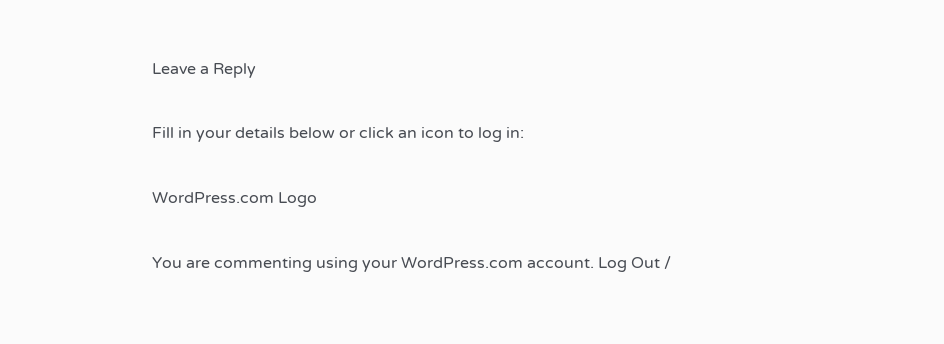Leave a Reply

Fill in your details below or click an icon to log in:

WordPress.com Logo

You are commenting using your WordPress.com account. Log Out /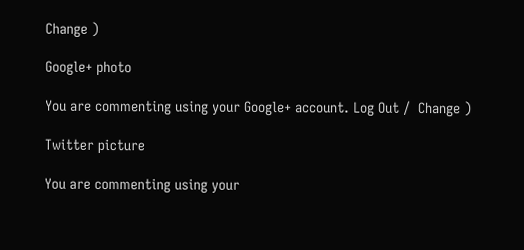Change )

Google+ photo

You are commenting using your Google+ account. Log Out /  Change )

Twitter picture

You are commenting using your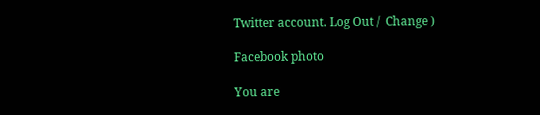Twitter account. Log Out /  Change )

Facebook photo

You are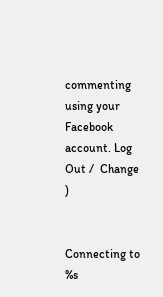commenting using your Facebook account. Log Out /  Change )


Connecting to %s